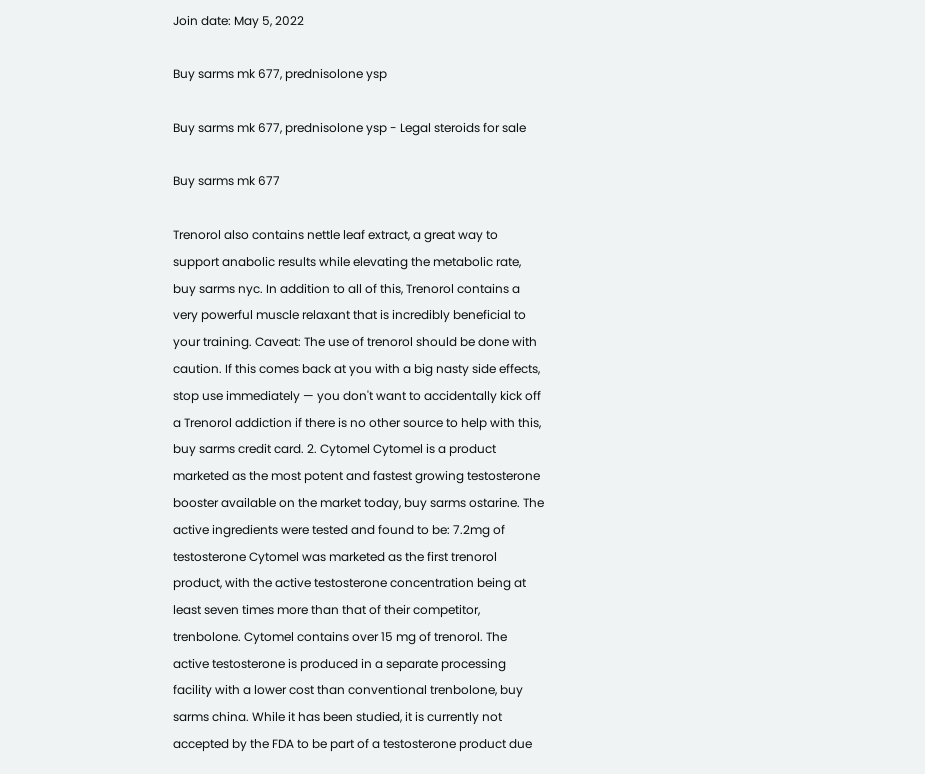Join date: May 5, 2022

Buy sarms mk 677, prednisolone ysp

Buy sarms mk 677, prednisolone ysp - Legal steroids for sale

Buy sarms mk 677

Trenorol also contains nettle leaf extract, a great way to support anabolic results while elevating the metabolic rate, buy sarms nyc. In addition to all of this, Trenorol contains a very powerful muscle relaxant that is incredibly beneficial to your training. Caveat: The use of trenorol should be done with caution. If this comes back at you with a big nasty side effects, stop use immediately — you don't want to accidentally kick off a Trenorol addiction if there is no other source to help with this, buy sarms credit card. 2. Cytomel Cytomel is a product marketed as the most potent and fastest growing testosterone booster available on the market today, buy sarms ostarine. The active ingredients were tested and found to be: 7.2mg of testosterone Cytomel was marketed as the first trenorol product, with the active testosterone concentration being at least seven times more than that of their competitor, trenbolone. Cytomel contains over 15 mg of trenorol. The active testosterone is produced in a separate processing facility with a lower cost than conventional trenbolone, buy sarms china. While it has been studied, it is currently not accepted by the FDA to be part of a testosterone product due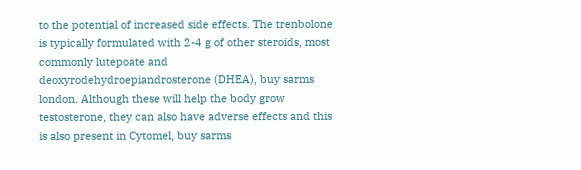to the potential of increased side effects. The trenbolone is typically formulated with 2-4 g of other steroids, most commonly lutepoate and deoxyrodehydroepiandrosterone (DHEA), buy sarms london. Although these will help the body grow testosterone, they can also have adverse effects and this is also present in Cytomel, buy sarms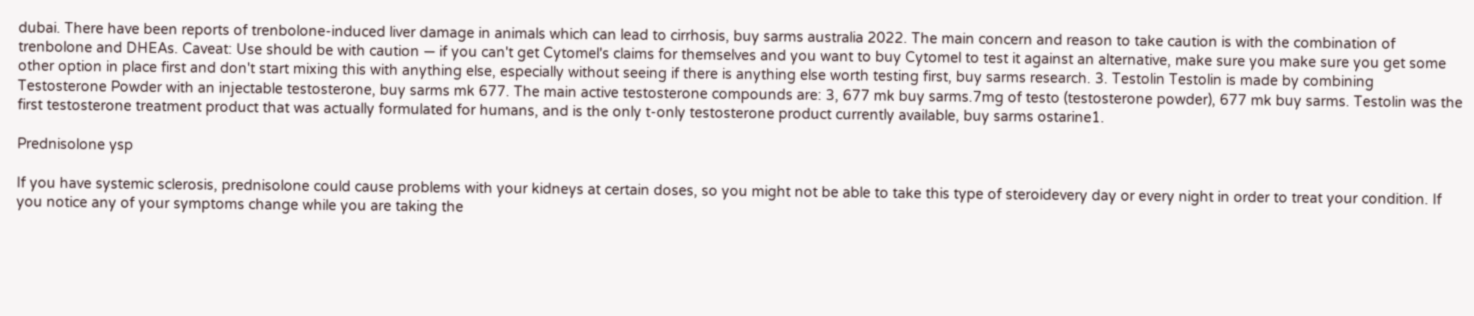dubai. There have been reports of trenbolone-induced liver damage in animals which can lead to cirrhosis, buy sarms australia 2022. The main concern and reason to take caution is with the combination of trenbolone and DHEAs. Caveat: Use should be with caution — if you can't get Cytomel's claims for themselves and you want to buy Cytomel to test it against an alternative, make sure you make sure you get some other option in place first and don't start mixing this with anything else, especially without seeing if there is anything else worth testing first, buy sarms research. 3. Testolin Testolin is made by combining Testosterone Powder with an injectable testosterone, buy sarms mk 677. The main active testosterone compounds are: 3, 677 mk buy sarms.7mg of testo (testosterone powder), 677 mk buy sarms. Testolin was the first testosterone treatment product that was actually formulated for humans, and is the only t-only testosterone product currently available, buy sarms ostarine1.

Prednisolone ysp

If you have systemic sclerosis, prednisolone could cause problems with your kidneys at certain doses, so you might not be able to take this type of steroidevery day or every night in order to treat your condition. If you notice any of your symptoms change while you are taking the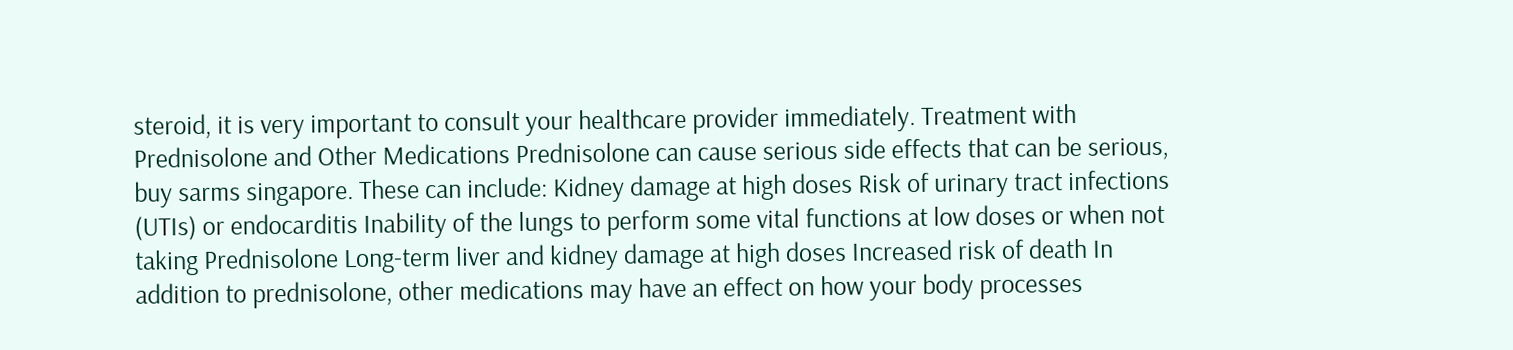steroid, it is very important to consult your healthcare provider immediately. Treatment with Prednisolone and Other Medications Prednisolone can cause serious side effects that can be serious, buy sarms singapore. These can include: Kidney damage at high doses Risk of urinary tract infections (UTIs) or endocarditis Inability of the lungs to perform some vital functions at low doses or when not taking Prednisolone Long-term liver and kidney damage at high doses Increased risk of death In addition to prednisolone, other medications may have an effect on how your body processes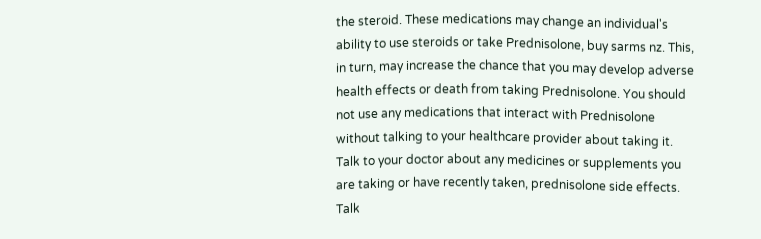the steroid. These medications may change an individual's ability to use steroids or take Prednisolone, buy sarms nz. This, in turn, may increase the chance that you may develop adverse health effects or death from taking Prednisolone. You should not use any medications that interact with Prednisolone without talking to your healthcare provider about taking it. Talk to your doctor about any medicines or supplements you are taking or have recently taken, prednisolone side effects. Talk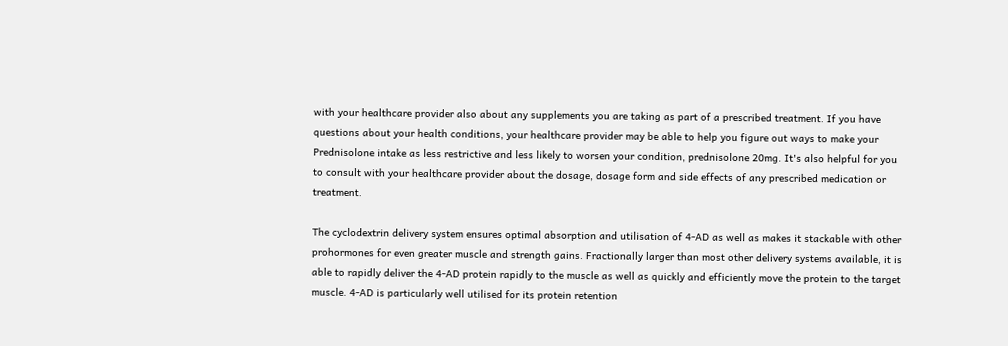with your healthcare provider also about any supplements you are taking as part of a prescribed treatment. If you have questions about your health conditions, your healthcare provider may be able to help you figure out ways to make your Prednisolone intake as less restrictive and less likely to worsen your condition, prednisolone 20mg. It's also helpful for you to consult with your healthcare provider about the dosage, dosage form and side effects of any prescribed medication or treatment.

The cyclodextrin delivery system ensures optimal absorption and utilisation of 4-AD as well as makes it stackable with other prohormones for even greater muscle and strength gains. Fractionally larger than most other delivery systems available, it is able to rapidly deliver the 4-AD protein rapidly to the muscle as well as quickly and efficiently move the protein to the target muscle. 4-AD is particularly well utilised for its protein retention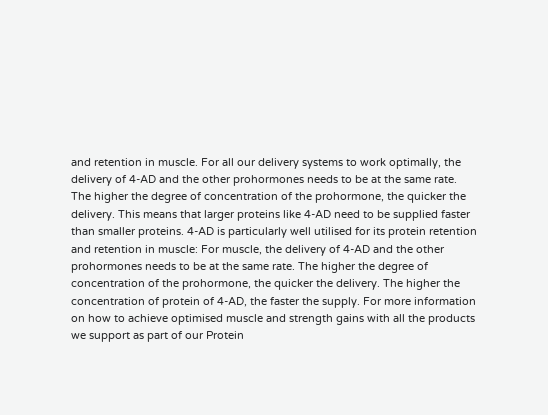and retention in muscle. For all our delivery systems to work optimally, the delivery of 4-AD and the other prohormones needs to be at the same rate. The higher the degree of concentration of the prohormone, the quicker the delivery. This means that larger proteins like 4-AD need to be supplied faster than smaller proteins. 4-AD is particularly well utilised for its protein retention and retention in muscle: For muscle, the delivery of 4-AD and the other prohormones needs to be at the same rate. The higher the degree of concentration of the prohormone, the quicker the delivery. The higher the concentration of protein of 4-AD, the faster the supply. For more information on how to achieve optimised muscle and strength gains with all the products we support as part of our Protein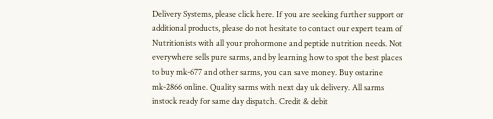Delivery Systems, please click here. If you are seeking further support or additional products, please do not hesitate to contact our expert team of Nutritionists with all your prohormone and peptide nutrition needs. Not everywhere sells pure sarms, and by learning how to spot the best places to buy mk-677 and other sarms, you can save money. Buy ostarine mk-2866 online. Quality sarms with next day uk delivery. All sarms instock ready for same day dispatch. Credit & debit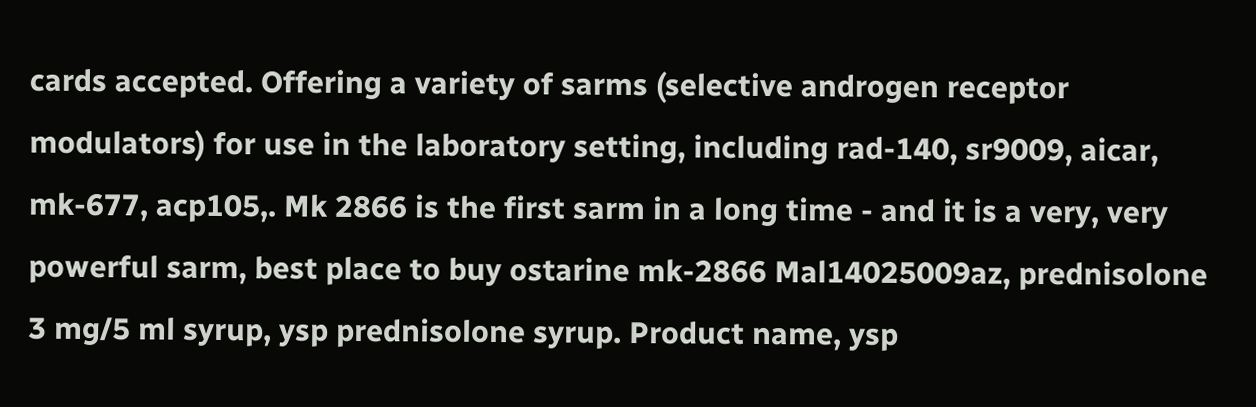cards accepted. Offering a variety of sarms (selective androgen receptor modulators) for use in the laboratory setting, including rad-140, sr9009, aicar, mk-677, acp105,. Mk 2866 is the first sarm in a long time - and it is a very, very powerful sarm, best place to buy ostarine mk-2866 Mal14025009az, prednisolone 3 mg/5 ml syrup, ysp prednisolone syrup. Product name, ysp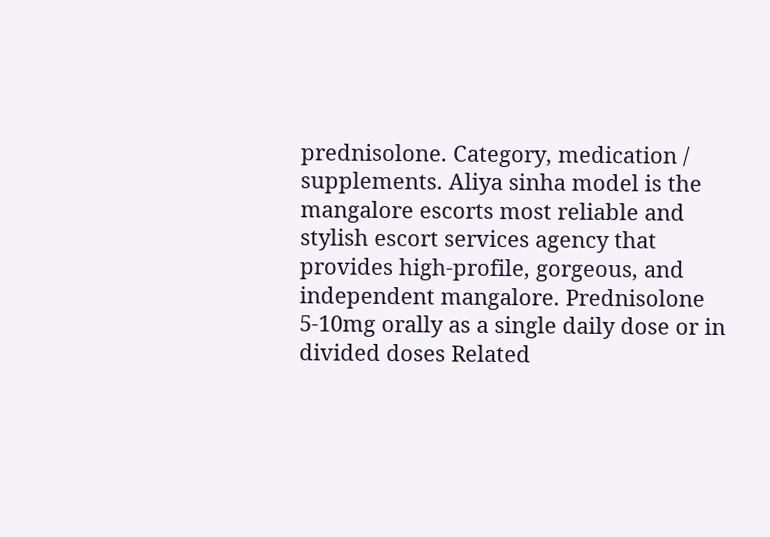prednisolone. Category, medication / supplements. Aliya sinha model is the mangalore escorts most reliable and stylish escort services agency that provides high-profile, gorgeous, and independent mangalore. Prednisolone 5-10mg orally as a single daily dose or in divided doses Related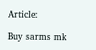Article:

Buy sarms mk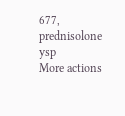677, prednisolone ysp
More actions